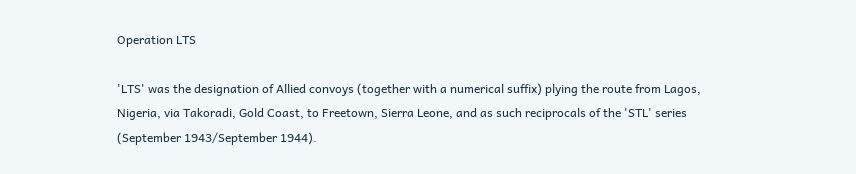Operation LTS

'LTS' was the designation of Allied convoys (together with a numerical suffix) plying the route from Lagos, Nigeria, via Takoradi, Gold Coast, to Freetown, Sierra Leone, and as such reciprocals of the 'STL' series (September 1943/September 1944).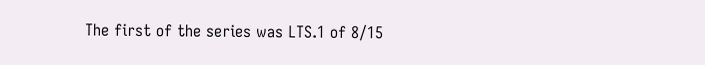The first of the series was LTS.1 of 8/15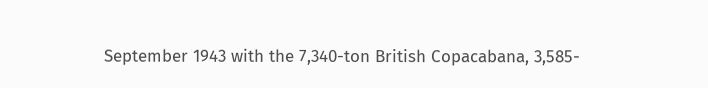September 1943 with the 7,340-ton British Copacabana, 3,585-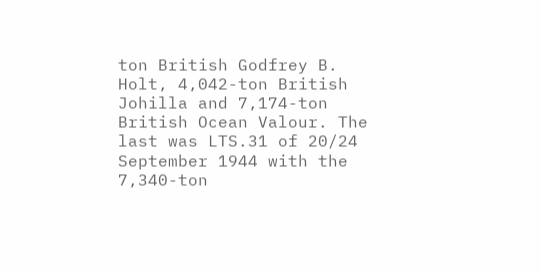ton British Godfrey B. Holt, 4,042-ton British Johilla and 7,174-ton British Ocean Valour. The last was LTS.31 of 20/24 September 1944 with the 7,340-ton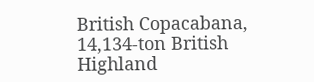British Copacabana, 14,134-ton British Highland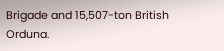Brigade and 15,507-ton British Orduna.